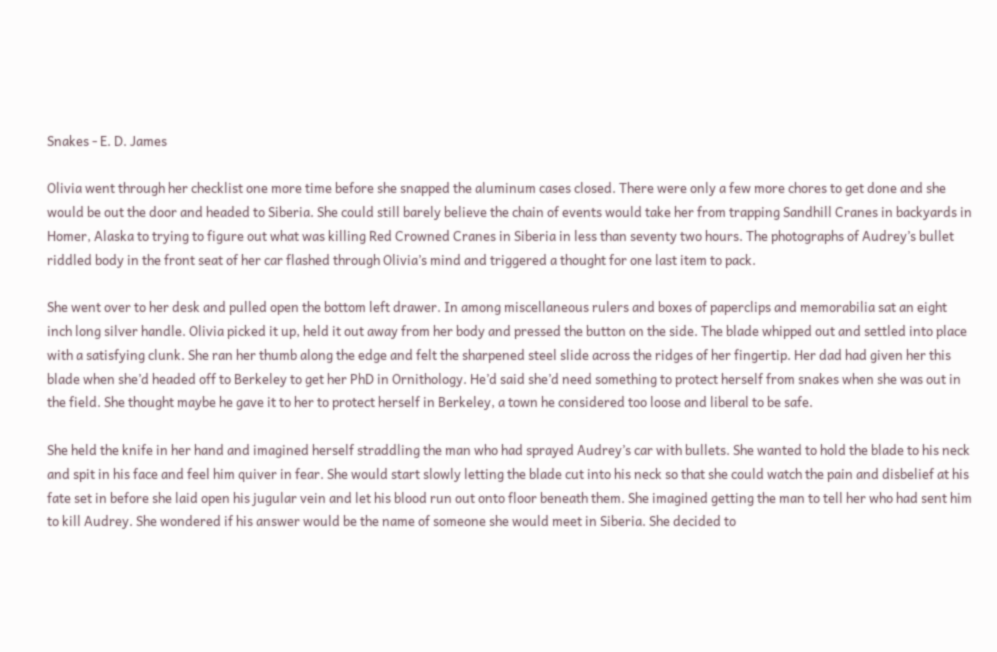Snakes - E. D. James

Olivia went through her checklist one more time before she snapped the aluminum cases closed. There were only a few more chores to get done and she would be out the door and headed to Siberia. She could still barely believe the chain of events would take her from trapping Sandhill Cranes in backyards in Homer, Alaska to trying to figure out what was killing Red Crowned Cranes in Siberia in less than seventy two hours. The photographs of Audrey’s bullet riddled body in the front seat of her car flashed through Olivia’s mind and triggered a thought for one last item to pack.

She went over to her desk and pulled open the bottom left drawer. In among miscellaneous rulers and boxes of paperclips and memorabilia sat an eight inch long silver handle. Olivia picked it up, held it out away from her body and pressed the button on the side. The blade whipped out and settled into place with a satisfying clunk. She ran her thumb along the edge and felt the sharpened steel slide across the ridges of her fingertip. Her dad had given her this blade when she’d headed off to Berkeley to get her PhD in Ornithology. He’d said she’d need something to protect herself from snakes when she was out in the field. She thought maybe he gave it to her to protect herself in Berkeley, a town he considered too loose and liberal to be safe.

She held the knife in her hand and imagined herself straddling the man who had sprayed Audrey’s car with bullets. She wanted to hold the blade to his neck and spit in his face and feel him quiver in fear. She would start slowly letting the blade cut into his neck so that she could watch the pain and disbelief at his fate set in before she laid open his jugular vein and let his blood run out onto floor beneath them. She imagined getting the man to tell her who had sent him to kill Audrey. She wondered if his answer would be the name of someone she would meet in Siberia. She decided to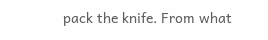pack the knife. From what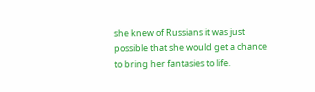she knew of Russians it was just possible that she would get a chance to bring her fantasies to life.